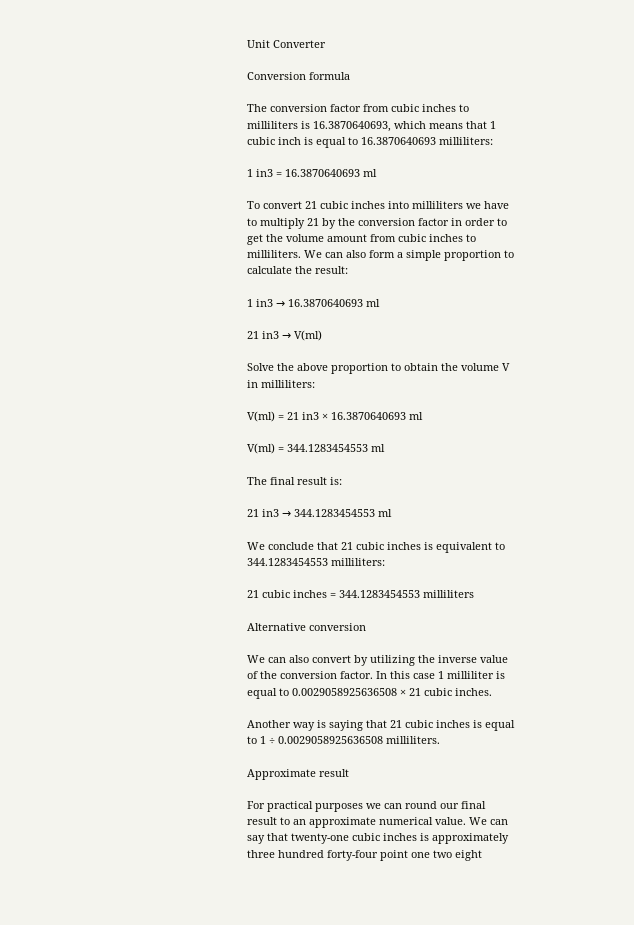Unit Converter

Conversion formula

The conversion factor from cubic inches to milliliters is 16.3870640693, which means that 1 cubic inch is equal to 16.3870640693 milliliters:

1 in3 = 16.3870640693 ml

To convert 21 cubic inches into milliliters we have to multiply 21 by the conversion factor in order to get the volume amount from cubic inches to milliliters. We can also form a simple proportion to calculate the result:

1 in3 → 16.3870640693 ml

21 in3 → V(ml)

Solve the above proportion to obtain the volume V in milliliters:

V(ml) = 21 in3 × 16.3870640693 ml

V(ml) = 344.1283454553 ml

The final result is:

21 in3 → 344.1283454553 ml

We conclude that 21 cubic inches is equivalent to 344.1283454553 milliliters:

21 cubic inches = 344.1283454553 milliliters

Alternative conversion

We can also convert by utilizing the inverse value of the conversion factor. In this case 1 milliliter is equal to 0.0029058925636508 × 21 cubic inches.

Another way is saying that 21 cubic inches is equal to 1 ÷ 0.0029058925636508 milliliters.

Approximate result

For practical purposes we can round our final result to an approximate numerical value. We can say that twenty-one cubic inches is approximately three hundred forty-four point one two eight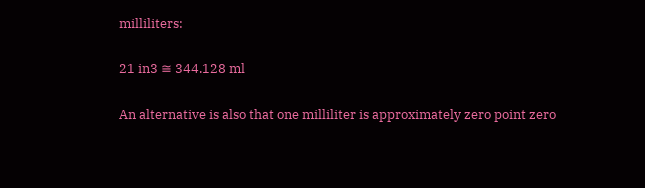milliliters:

21 in3 ≅ 344.128 ml

An alternative is also that one milliliter is approximately zero point zero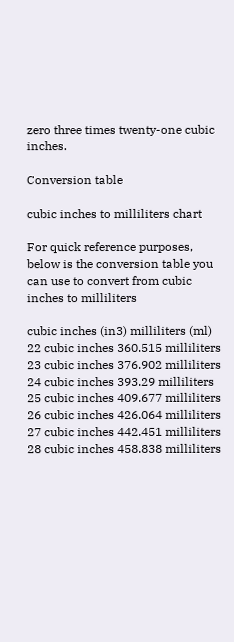zero three times twenty-one cubic inches.

Conversion table

cubic inches to milliliters chart

For quick reference purposes, below is the conversion table you can use to convert from cubic inches to milliliters

cubic inches (in3) milliliters (ml)
22 cubic inches 360.515 milliliters
23 cubic inches 376.902 milliliters
24 cubic inches 393.29 milliliters
25 cubic inches 409.677 milliliters
26 cubic inches 426.064 milliliters
27 cubic inches 442.451 milliliters
28 cubic inches 458.838 milliliters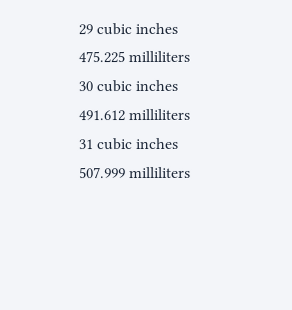29 cubic inches 475.225 milliliters
30 cubic inches 491.612 milliliters
31 cubic inches 507.999 milliliters